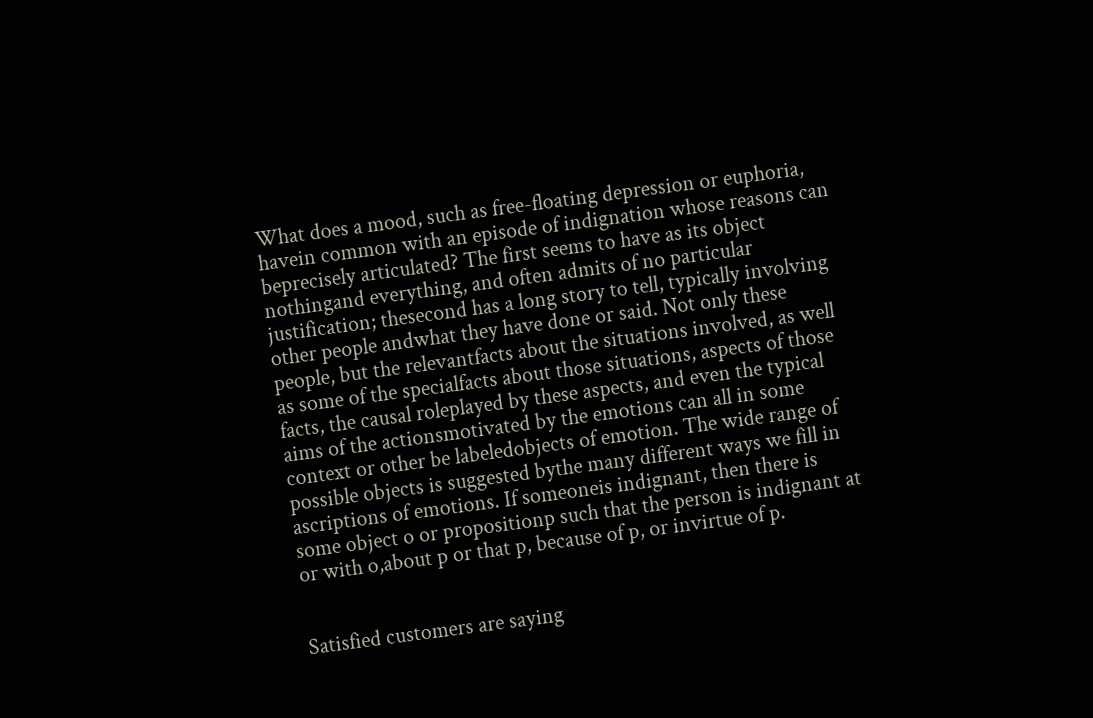What does a mood, such as free-floating depression or euphoria, havein common with an episode of indignation whose reasons can beprecisely articulated? The first seems to have as its object nothingand everything, and often admits of no particular justification; thesecond has a long story to tell, typically involving other people andwhat they have done or said. Not only these people, but the relevantfacts about the situations involved, as well as some of the specialfacts about those situations, aspects of those facts, the causal roleplayed by these aspects, and even the typical aims of the actionsmotivated by the emotions can all in some context or other be labeledobjects of emotion. The wide range of possible objects is suggested bythe many different ways we fill in ascriptions of emotions. If someoneis indignant, then there is some object o or propositionp such that the person is indignant at or with o,about p or that p, because of p, or invirtue of p.


Satisfied customers are saying